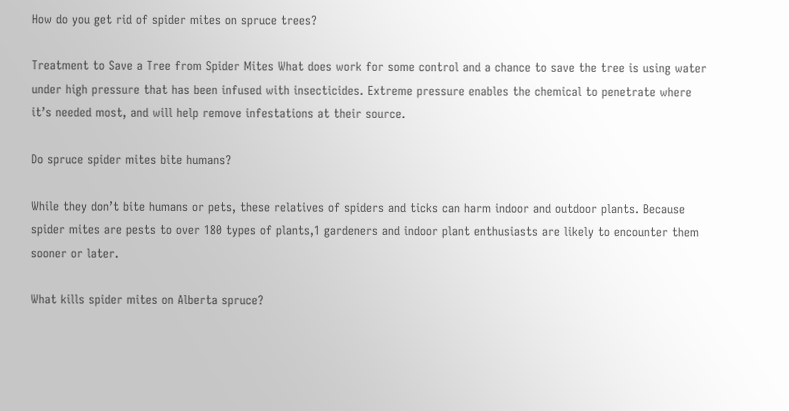How do you get rid of spider mites on spruce trees?

Treatment to Save a Tree from Spider Mites What does work for some control and a chance to save the tree is using water under high pressure that has been infused with insecticides. Extreme pressure enables the chemical to penetrate where it’s needed most, and will help remove infestations at their source.

Do spruce spider mites bite humans?

While they don’t bite humans or pets, these relatives of spiders and ticks can harm indoor and outdoor plants. Because spider mites are pests to over 180 types of plants,1 gardeners and indoor plant enthusiasts are likely to encounter them sooner or later.

What kills spider mites on Alberta spruce?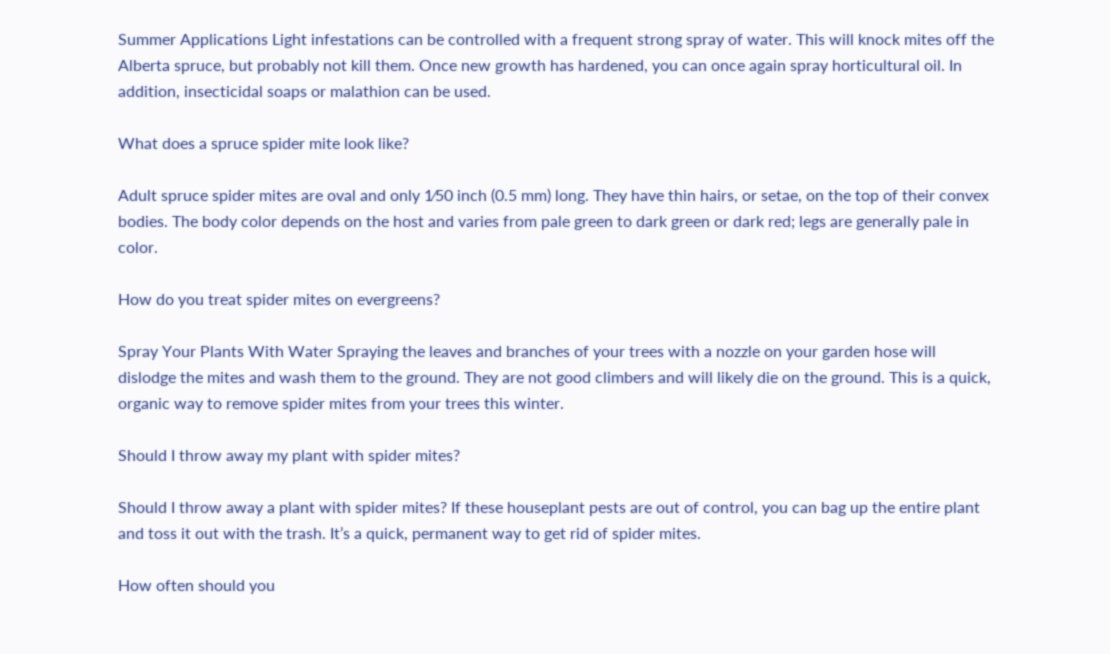Summer Applications Light infestations can be controlled with a frequent strong spray of water. This will knock mites off the Alberta spruce, but probably not kill them. Once new growth has hardened, you can once again spray horticultural oil. In addition, insecticidal soaps or malathion can be used.

What does a spruce spider mite look like?

Adult spruce spider mites are oval and only 1⁄50 inch (0.5 mm) long. They have thin hairs, or setae, on the top of their convex bodies. The body color depends on the host and varies from pale green to dark green or dark red; legs are generally pale in color.

How do you treat spider mites on evergreens?

Spray Your Plants With Water Spraying the leaves and branches of your trees with a nozzle on your garden hose will dislodge the mites and wash them to the ground. They are not good climbers and will likely die on the ground. This is a quick, organic way to remove spider mites from your trees this winter.

Should I throw away my plant with spider mites?

Should I throw away a plant with spider mites? If these houseplant pests are out of control, you can bag up the entire plant and toss it out with the trash. It’s a quick, permanent way to get rid of spider mites.

How often should you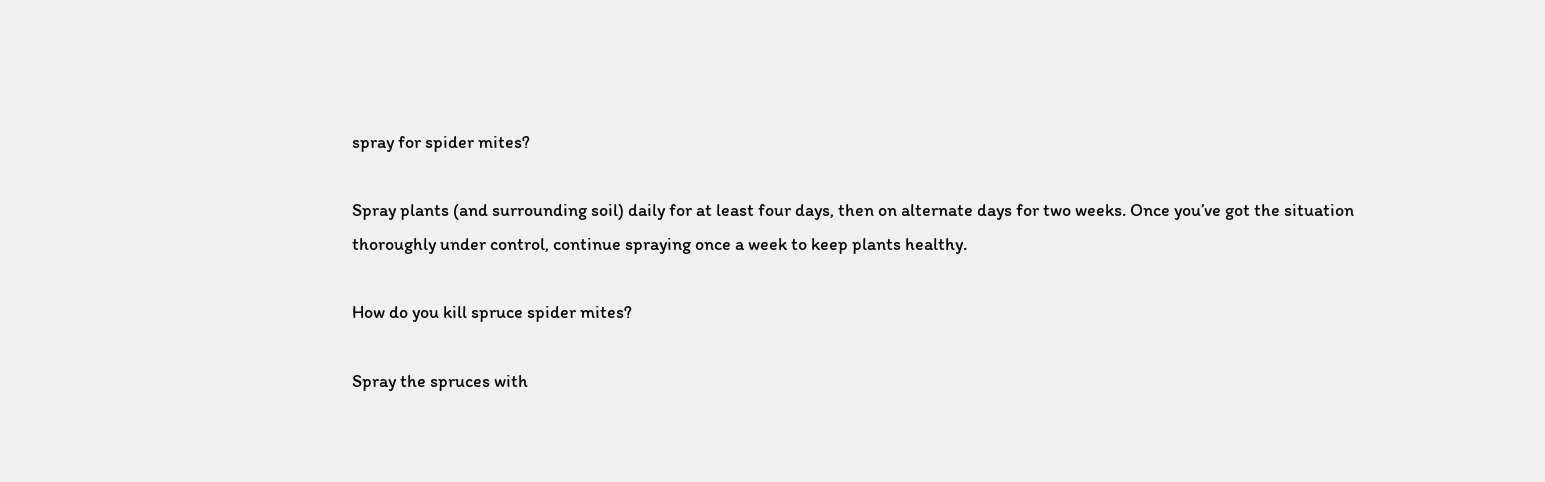spray for spider mites?

Spray plants (and surrounding soil) daily for at least four days, then on alternate days for two weeks. Once you’ve got the situation thoroughly under control, continue spraying once a week to keep plants healthy.

How do you kill spruce spider mites?

Spray the spruces with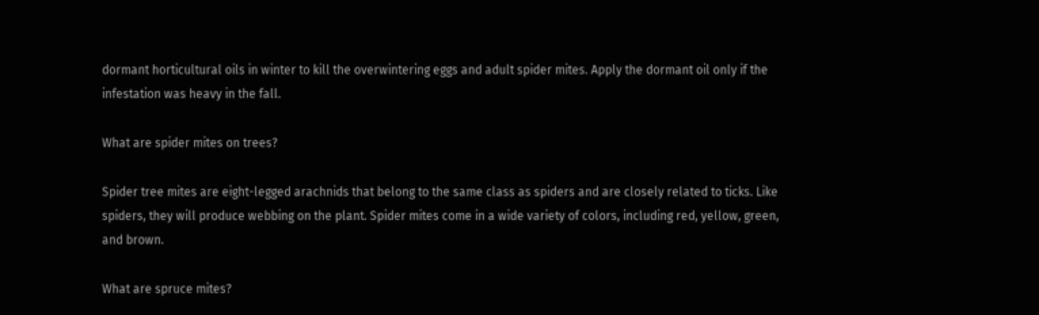dormant horticultural oils in winter to kill the overwintering eggs and adult spider mites. Apply the dormant oil only if the infestation was heavy in the fall.

What are spider mites on trees?

Spider tree mites are eight-legged arachnids that belong to the same class as spiders and are closely related to ticks. Like spiders, they will produce webbing on the plant. Spider mites come in a wide variety of colors, including red, yellow, green, and brown.

What are spruce mites?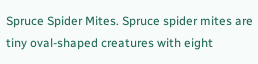Spruce Spider Mites. Spruce spider mites are tiny oval-shaped creatures with eight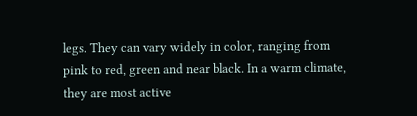legs. They can vary widely in color, ranging from pink to red, green and near black. In a warm climate, they are most active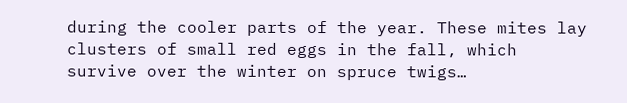during the cooler parts of the year. These mites lay clusters of small red eggs in the fall, which survive over the winter on spruce twigs…